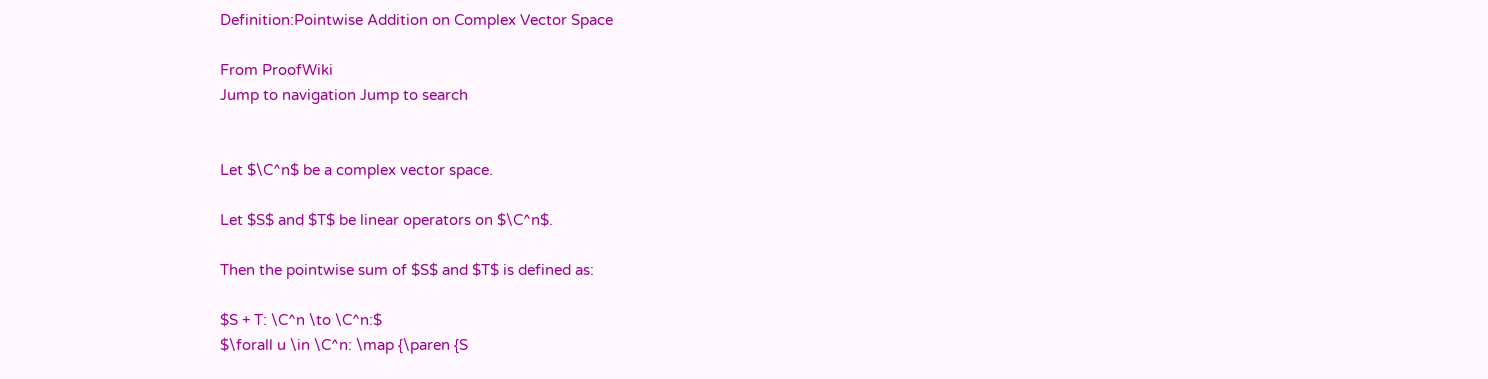Definition:Pointwise Addition on Complex Vector Space

From ProofWiki
Jump to navigation Jump to search


Let $\C^n$ be a complex vector space.

Let $S$ and $T$ be linear operators on $\C^n$.

Then the pointwise sum of $S$ and $T$ is defined as:

$S + T: \C^n \to \C^n:$
$\forall u \in \C^n: \map {\paren {S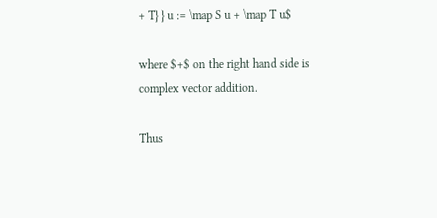+ T} } u := \map S u + \map T u$

where $+$ on the right hand side is complex vector addition.

Thus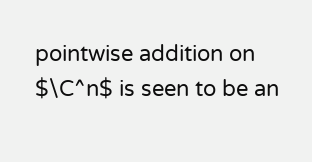pointwise addition on $\C^n$ is seen to be an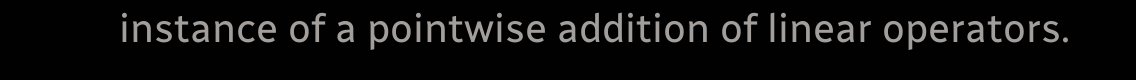instance of a pointwise addition of linear operators.